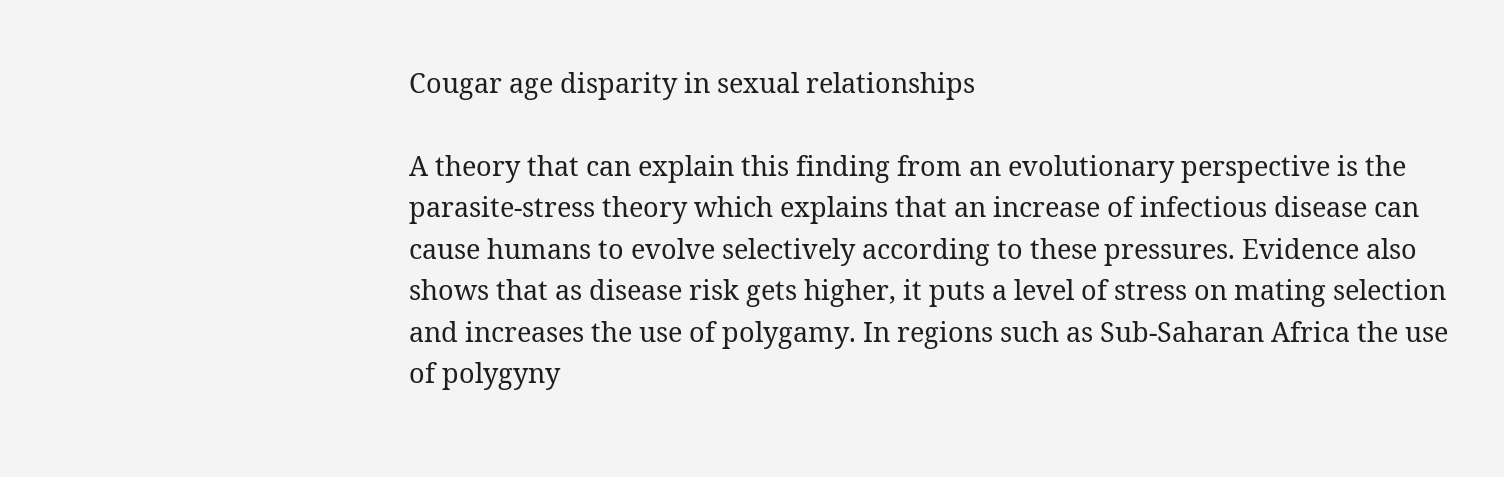Cougar age disparity in sexual relationships

A theory that can explain this finding from an evolutionary perspective is the parasite-stress theory which explains that an increase of infectious disease can cause humans to evolve selectively according to these pressures. Evidence also shows that as disease risk gets higher, it puts a level of stress on mating selection and increases the use of polygamy. In regions such as Sub-Saharan Africa the use of polygyny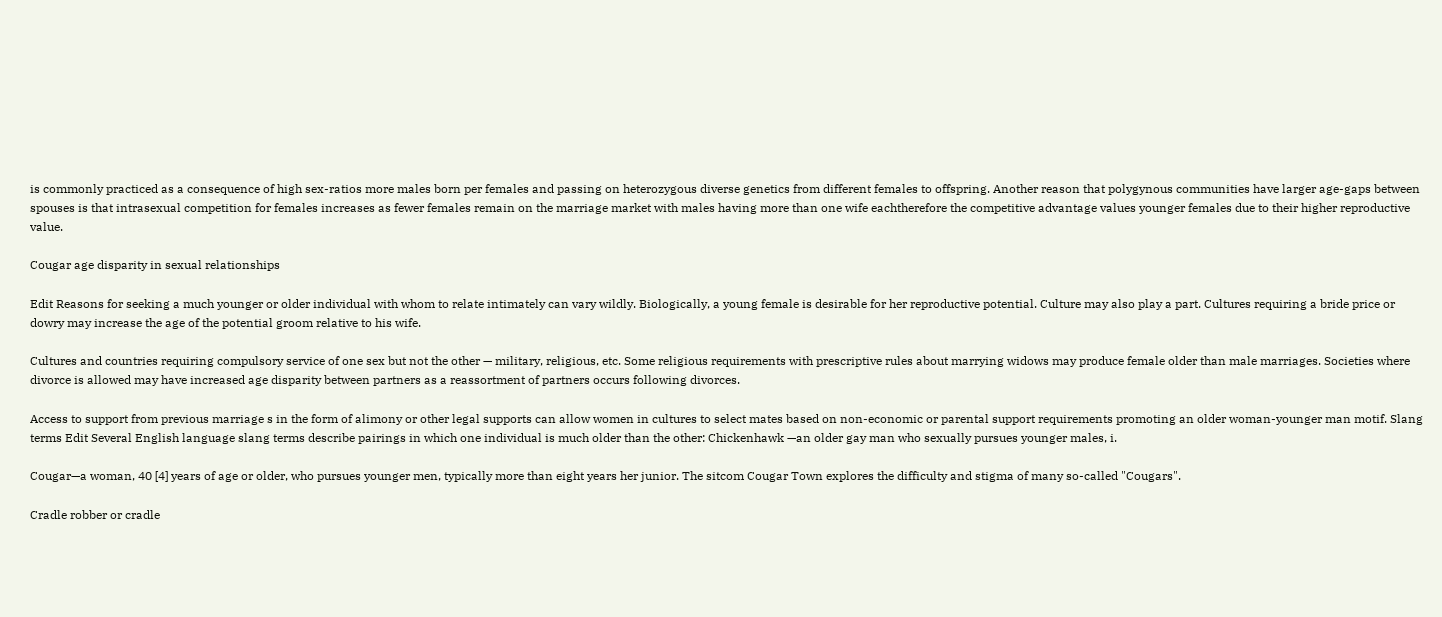is commonly practiced as a consequence of high sex-ratios more males born per females and passing on heterozygous diverse genetics from different females to offspring. Another reason that polygynous communities have larger age-gaps between spouses is that intrasexual competition for females increases as fewer females remain on the marriage market with males having more than one wife eachtherefore the competitive advantage values younger females due to their higher reproductive value.

Cougar age disparity in sexual relationships

Edit Reasons for seeking a much younger or older individual with whom to relate intimately can vary wildly. Biologically, a young female is desirable for her reproductive potential. Culture may also play a part. Cultures requiring a bride price or dowry may increase the age of the potential groom relative to his wife.

Cultures and countries requiring compulsory service of one sex but not the other — military, religious, etc. Some religious requirements with prescriptive rules about marrying widows may produce female older than male marriages. Societies where divorce is allowed may have increased age disparity between partners as a reassortment of partners occurs following divorces.

Access to support from previous marriage s in the form of alimony or other legal supports can allow women in cultures to select mates based on non-economic or parental support requirements promoting an older woman-younger man motif. Slang terms Edit Several English language slang terms describe pairings in which one individual is much older than the other: Chickenhawk —an older gay man who sexually pursues younger males, i.

Cougar—a woman, 40 [4] years of age or older, who pursues younger men, typically more than eight years her junior. The sitcom Cougar Town explores the difficulty and stigma of many so-called "Cougars".

Cradle robber or cradle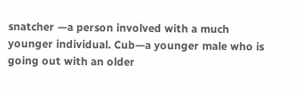snatcher —a person involved with a much younger individual. Cub—a younger male who is going out with an older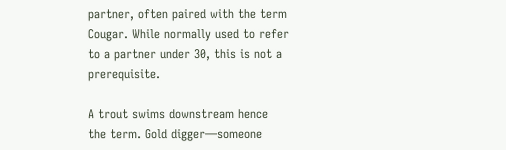partner, often paired with the term Cougar. While normally used to refer to a partner under 30, this is not a prerequisite.

A trout swims downstream hence the term. Gold digger—someone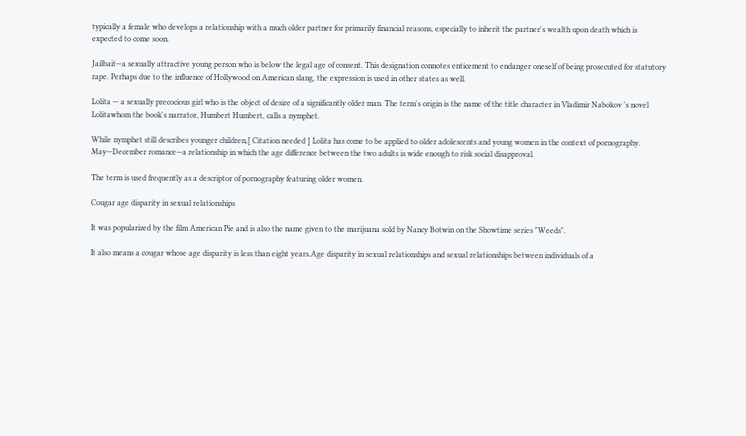typically a female who develops a relationship with a much older partner for primarily financial reasons, especially to inherit the partner's wealth upon death which is expected to come soon.

Jailbait—a sexually attractive young person who is below the legal age of consent. This designation connotes enticement to endanger oneself of being prosecuted for statutory rape. Perhaps due to the influence of Hollywood on American slang, the expression is used in other states as well.

Lolita — a sexually precocious girl who is the object of desire of a significantly older man. The term's origin is the name of the title character in Vladimir Nabokov 's novel Lolitawhom the book's narrator, Humbert Humbert, calls a nymphet.

While nymphet still describes younger children,[ Citation needed ] Lolita has come to be applied to older adolescents and young women in the context of pornography. May—December romance—a relationship in which the age difference between the two adults is wide enough to risk social disapproval.

The term is used frequently as a descriptor of pornography featuring older women.

Cougar age disparity in sexual relationships

It was popularized by the film American Pie and is also the name given to the marijuana sold by Nancy Botwin on the Showtime series "Weeds".

It also means a cougar whose age disparity is less than eight years.Age disparity in sexual relationships and sexual relationships between individuals of a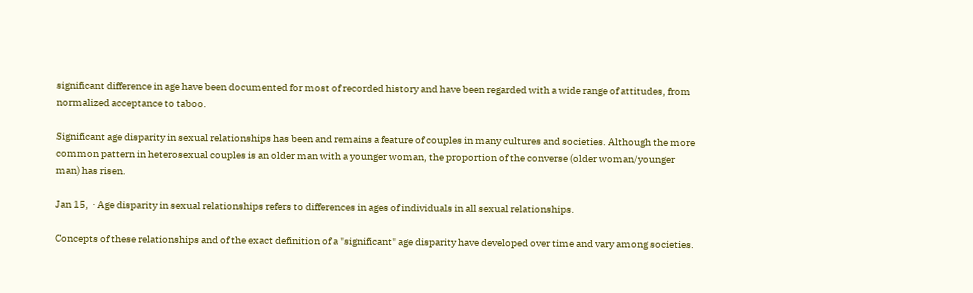significant difference in age have been documented for most of recorded history and have been regarded with a wide range of attitudes, from normalized acceptance to taboo.

Significant age disparity in sexual relationships has been and remains a feature of couples in many cultures and societies. Although the more common pattern in heterosexual couples is an older man with a younger woman, the proportion of the converse (older woman/younger man) has risen.

Jan 15,  · Age disparity in sexual relationships refers to differences in ages of individuals in all sexual relationships.

Concepts of these relationships and of the exact definition of a "significant" age disparity have developed over time and vary among societies.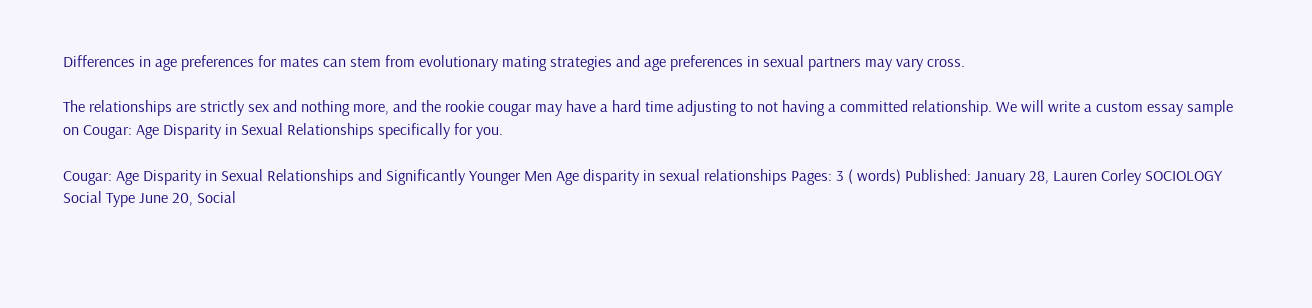Differences in age preferences for mates can stem from evolutionary mating strategies and age preferences in sexual partners may vary cross.

The relationships are strictly sex and nothing more, and the rookie cougar may have a hard time adjusting to not having a committed relationship. We will write a custom essay sample on Cougar: Age Disparity in Sexual Relationships specifically for you.

Cougar: Age Disparity in Sexual Relationships and Significantly Younger Men Age disparity in sexual relationships Pages: 3 ( words) Published: January 28, Lauren Corley SOCIOLOGY Social Type June 20, Social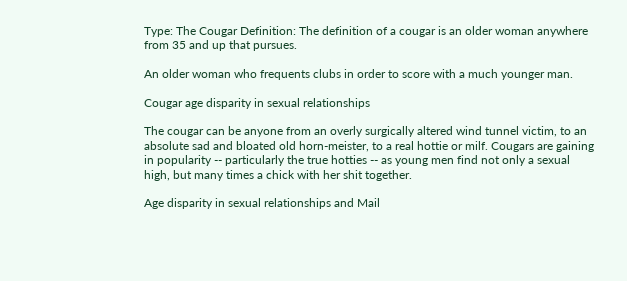Type: The Cougar Definition: The definition of a cougar is an older woman anywhere from 35 and up that pursues.

An older woman who frequents clubs in order to score with a much younger man.

Cougar age disparity in sexual relationships

The cougar can be anyone from an overly surgically altered wind tunnel victim, to an absolute sad and bloated old horn-meister, to a real hottie or milf. Cougars are gaining in popularity -- particularly the true hotties -- as young men find not only a sexual high, but many times a chick with her shit together.

Age disparity in sexual relationships and Mail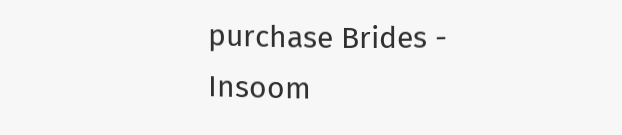purchase Brides - Insoom